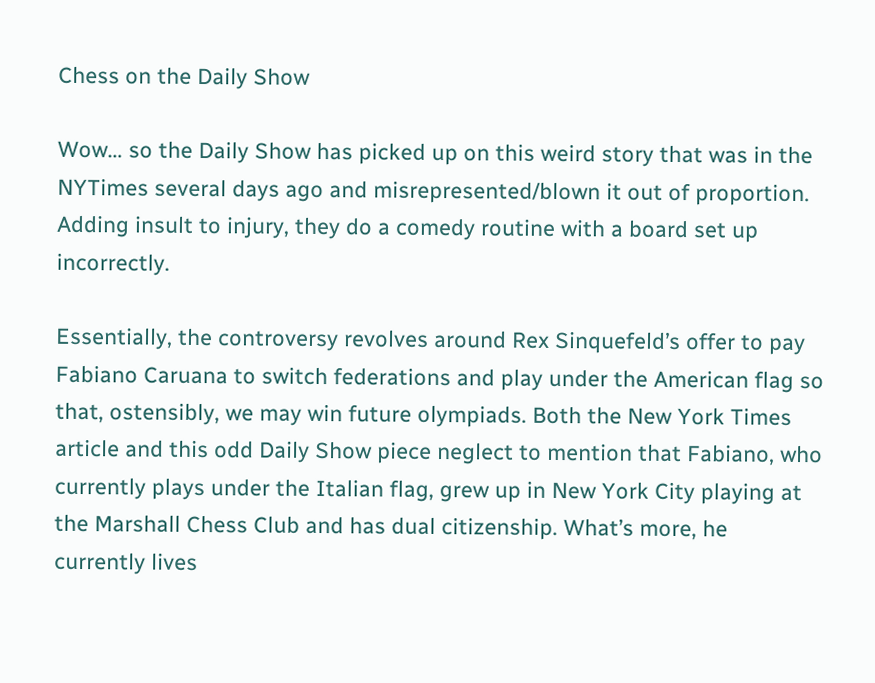Chess on the Daily Show

Wow… so the Daily Show has picked up on this weird story that was in the NYTimes several days ago and misrepresented/blown it out of proportion. Adding insult to injury, they do a comedy routine with a board set up incorrectly.

Essentially, the controversy revolves around Rex Sinquefeld’s offer to pay Fabiano Caruana to switch federations and play under the American flag so that, ostensibly, we may win future olympiads. Both the New York Times article and this odd Daily Show piece neglect to mention that Fabiano, who currently plays under the Italian flag, grew up in New York City playing at the Marshall Chess Club and has dual citizenship. What’s more, he currently lives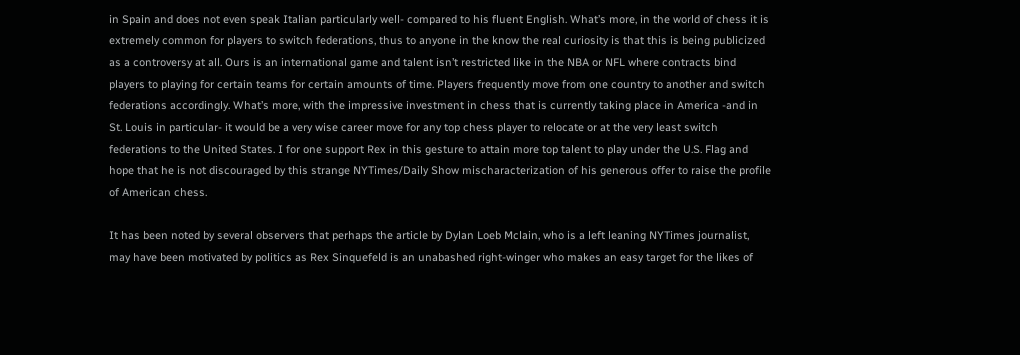in Spain and does not even speak Italian particularly well- compared to his fluent English. What’s more, in the world of chess it is extremely common for players to switch federations, thus to anyone in the know the real curiosity is that this is being publicized as a controversy at all. Ours is an international game and talent isn’t restricted like in the NBA or NFL where contracts bind players to playing for certain teams for certain amounts of time. Players frequently move from one country to another and switch federations accordingly. What’s more, with the impressive investment in chess that is currently taking place in America -and in St. Louis in particular- it would be a very wise career move for any top chess player to relocate or at the very least switch federations to the United States. I for one support Rex in this gesture to attain more top talent to play under the U.S. Flag and hope that he is not discouraged by this strange NYTimes/Daily Show mischaracterization of his generous offer to raise the profile of American chess.

It has been noted by several observers that perhaps the article by Dylan Loeb Mclain, who is a left leaning NYTimes journalist, may have been motivated by politics as Rex Sinquefeld is an unabashed right-winger who makes an easy target for the likes of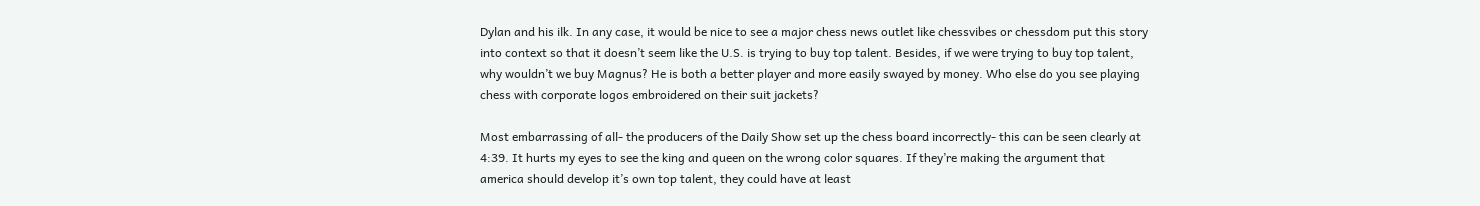Dylan and his ilk. In any case, it would be nice to see a major chess news outlet like chessvibes or chessdom put this story into context so that it doesn’t seem like the U.S. is trying to buy top talent. Besides, if we were trying to buy top talent, why wouldn’t we buy Magnus? He is both a better player and more easily swayed by money. Who else do you see playing chess with corporate logos embroidered on their suit jackets?

Most embarrassing of all- the producers of the Daily Show set up the chess board incorrectly- this can be seen clearly at 4:39. It hurts my eyes to see the king and queen on the wrong color squares. If they’re making the argument that america should develop it’s own top talent, they could have at least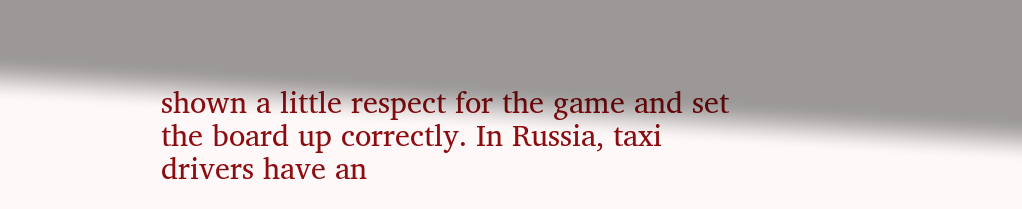shown a little respect for the game and set the board up correctly. In Russia, taxi drivers have an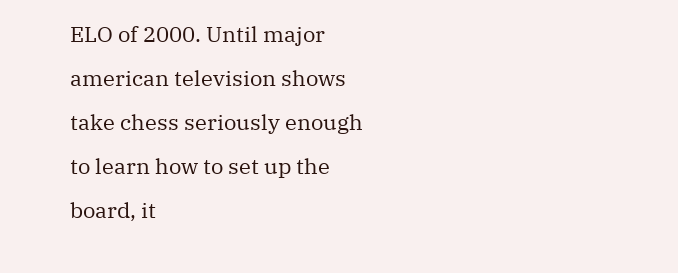ELO of 2000. Until major american television shows take chess seriously enough to learn how to set up the board, it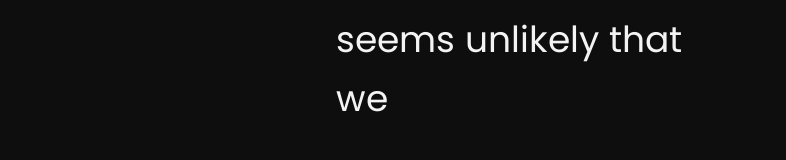seems unlikely that we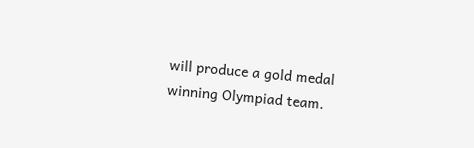will produce a gold medal winning Olympiad team.